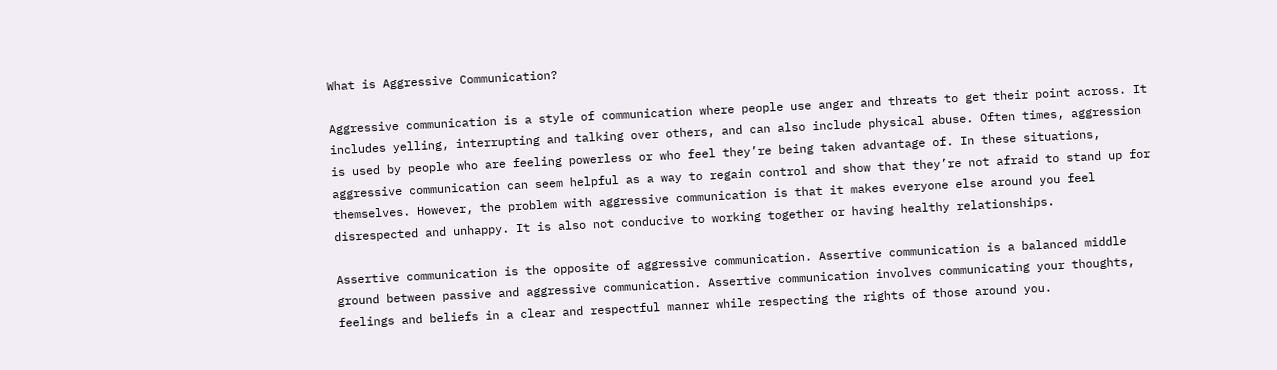What is Aggressive Communication?

Aggressive communication is a style of communication where people use anger and threats to get their point across. It includes yelling, interrupting and talking over others, and can also include physical abuse. Often times, aggression is used by people who are feeling powerless or who feel they’re being taken advantage of. In these situations, aggressive communication can seem helpful as a way to regain control and show that they’re not afraid to stand up for themselves. However, the problem with aggressive communication is that it makes everyone else around you feel disrespected and unhappy. It is also not conducive to working together or having healthy relationships.

Assertive communication is the opposite of aggressive communication. Assertive communication is a balanced middle ground between passive and aggressive communication. Assertive communication involves communicating your thoughts, feelings and beliefs in a clear and respectful manner while respecting the rights of those around you.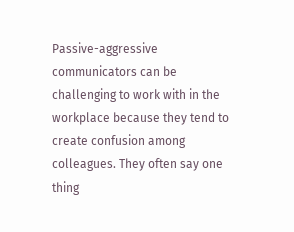Passive-aggressive communicators can be challenging to work with in the workplace because they tend to create confusion among colleagues. They often say one thing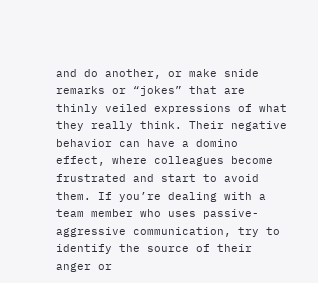and do another, or make snide remarks or “jokes” that are thinly veiled expressions of what they really think. Their negative behavior can have a domino effect, where colleagues become frustrated and start to avoid them. If you’re dealing with a team member who uses passive-aggressive communication, try to identify the source of their anger or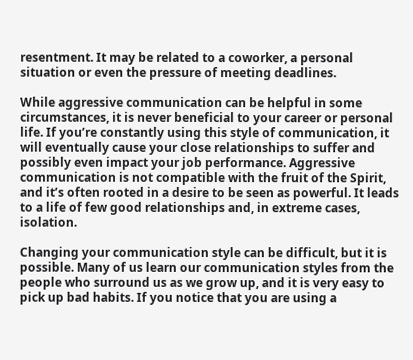resentment. It may be related to a coworker, a personal situation or even the pressure of meeting deadlines.

While aggressive communication can be helpful in some circumstances, it is never beneficial to your career or personal life. If you’re constantly using this style of communication, it will eventually cause your close relationships to suffer and possibly even impact your job performance. Aggressive communication is not compatible with the fruit of the Spirit, and it’s often rooted in a desire to be seen as powerful. It leads to a life of few good relationships and, in extreme cases, isolation.

Changing your communication style can be difficult, but it is possible. Many of us learn our communication styles from the people who surround us as we grow up, and it is very easy to pick up bad habits. If you notice that you are using a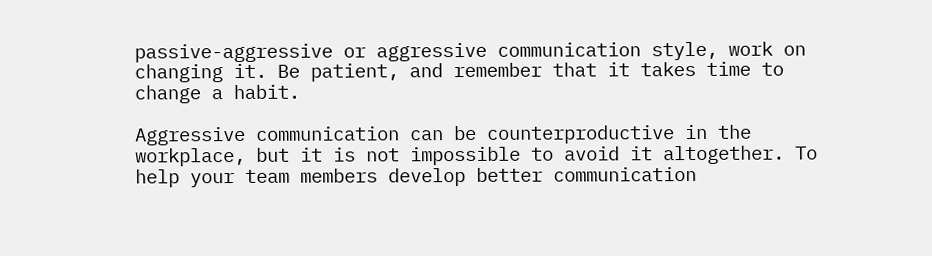passive-aggressive or aggressive communication style, work on changing it. Be patient, and remember that it takes time to change a habit.

Aggressive communication can be counterproductive in the workplace, but it is not impossible to avoid it altogether. To help your team members develop better communication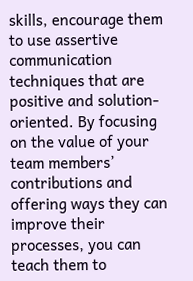skills, encourage them to use assertive communication techniques that are positive and solution-oriented. By focusing on the value of your team members’ contributions and offering ways they can improve their processes, you can teach them to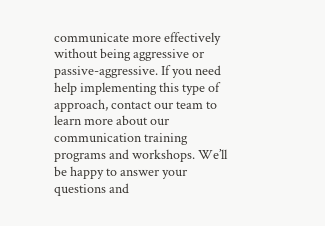communicate more effectively without being aggressive or passive-aggressive. If you need help implementing this type of approach, contact our team to learn more about our communication training programs and workshops. We’ll be happy to answer your questions and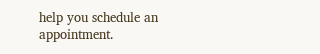help you schedule an appointment.